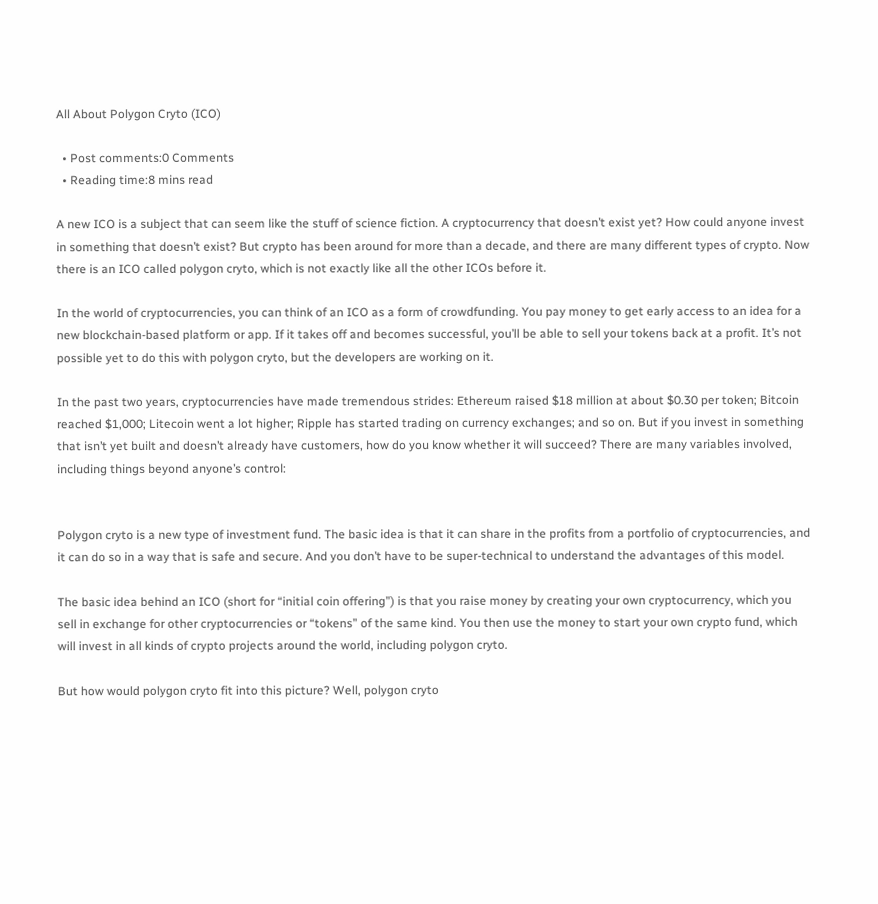All About Polygon Cryto (ICO)

  • Post comments:0 Comments
  • Reading time:8 mins read

A new ICO is a subject that can seem like the stuff of science fiction. A cryptocurrency that doesn’t exist yet? How could anyone invest in something that doesn’t exist? But crypto has been around for more than a decade, and there are many different types of crypto. Now there is an ICO called polygon cryto, which is not exactly like all the other ICOs before it.

In the world of cryptocurrencies, you can think of an ICO as a form of crowdfunding. You pay money to get early access to an idea for a new blockchain-based platform or app. If it takes off and becomes successful, you’ll be able to sell your tokens back at a profit. It’s not possible yet to do this with polygon cryto, but the developers are working on it.

In the past two years, cryptocurrencies have made tremendous strides: Ethereum raised $18 million at about $0.30 per token; Bitcoin reached $1,000; Litecoin went a lot higher; Ripple has started trading on currency exchanges; and so on. But if you invest in something that isn’t yet built and doesn’t already have customers, how do you know whether it will succeed? There are many variables involved, including things beyond anyone’s control:


Polygon cryto is a new type of investment fund. The basic idea is that it can share in the profits from a portfolio of cryptocurrencies, and it can do so in a way that is safe and secure. And you don’t have to be super-technical to understand the advantages of this model.

The basic idea behind an ICO (short for “initial coin offering”) is that you raise money by creating your own cryptocurrency, which you sell in exchange for other cryptocurrencies or “tokens” of the same kind. You then use the money to start your own crypto fund, which will invest in all kinds of crypto projects around the world, including polygon cryto.

But how would polygon cryto fit into this picture? Well, polygon cryto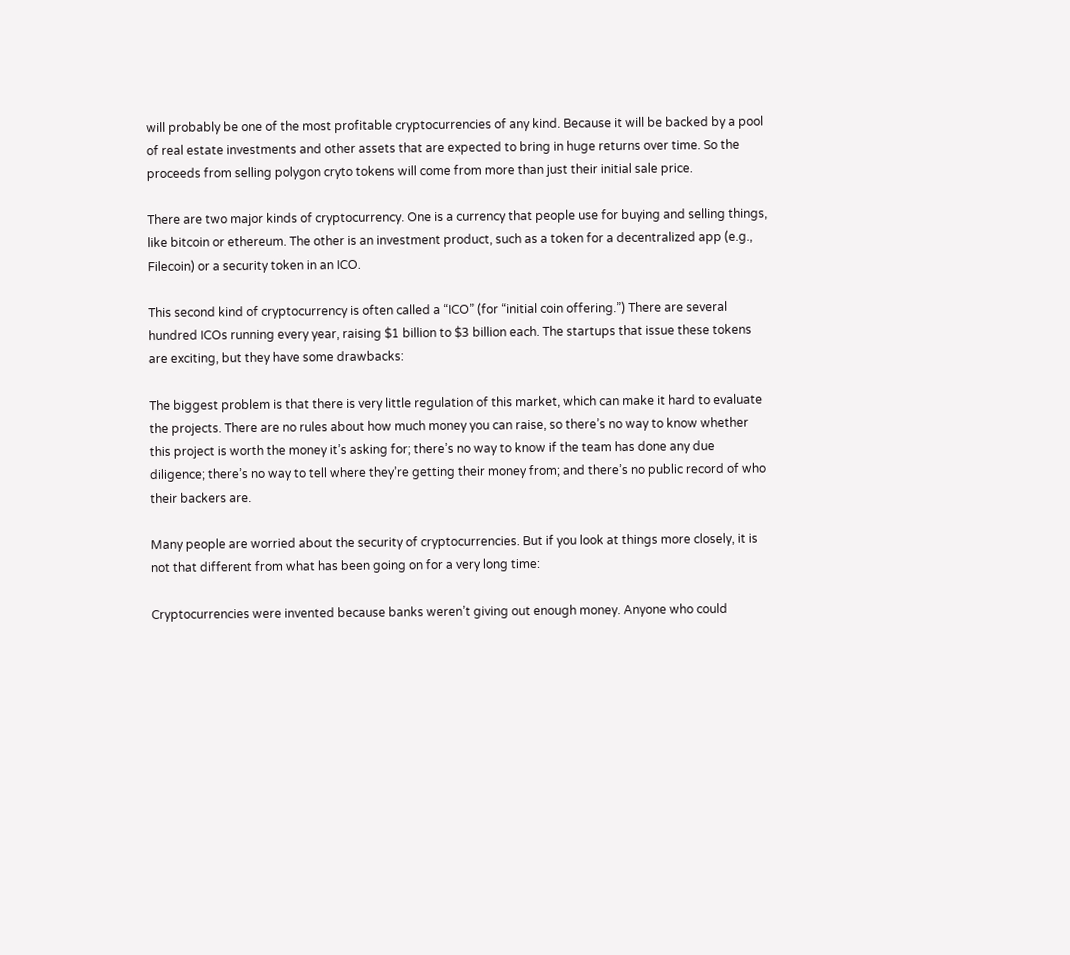will probably be one of the most profitable cryptocurrencies of any kind. Because it will be backed by a pool of real estate investments and other assets that are expected to bring in huge returns over time. So the proceeds from selling polygon cryto tokens will come from more than just their initial sale price.

There are two major kinds of cryptocurrency. One is a currency that people use for buying and selling things, like bitcoin or ethereum. The other is an investment product, such as a token for a decentralized app (e.g., Filecoin) or a security token in an ICO.

This second kind of cryptocurrency is often called a “ICO” (for “initial coin offering.”) There are several hundred ICOs running every year, raising $1 billion to $3 billion each. The startups that issue these tokens are exciting, but they have some drawbacks:

The biggest problem is that there is very little regulation of this market, which can make it hard to evaluate the projects. There are no rules about how much money you can raise, so there’s no way to know whether this project is worth the money it’s asking for; there’s no way to know if the team has done any due diligence; there’s no way to tell where they’re getting their money from; and there’s no public record of who their backers are.

Many people are worried about the security of cryptocurrencies. But if you look at things more closely, it is not that different from what has been going on for a very long time:

Cryptocurrencies were invented because banks weren’t giving out enough money. Anyone who could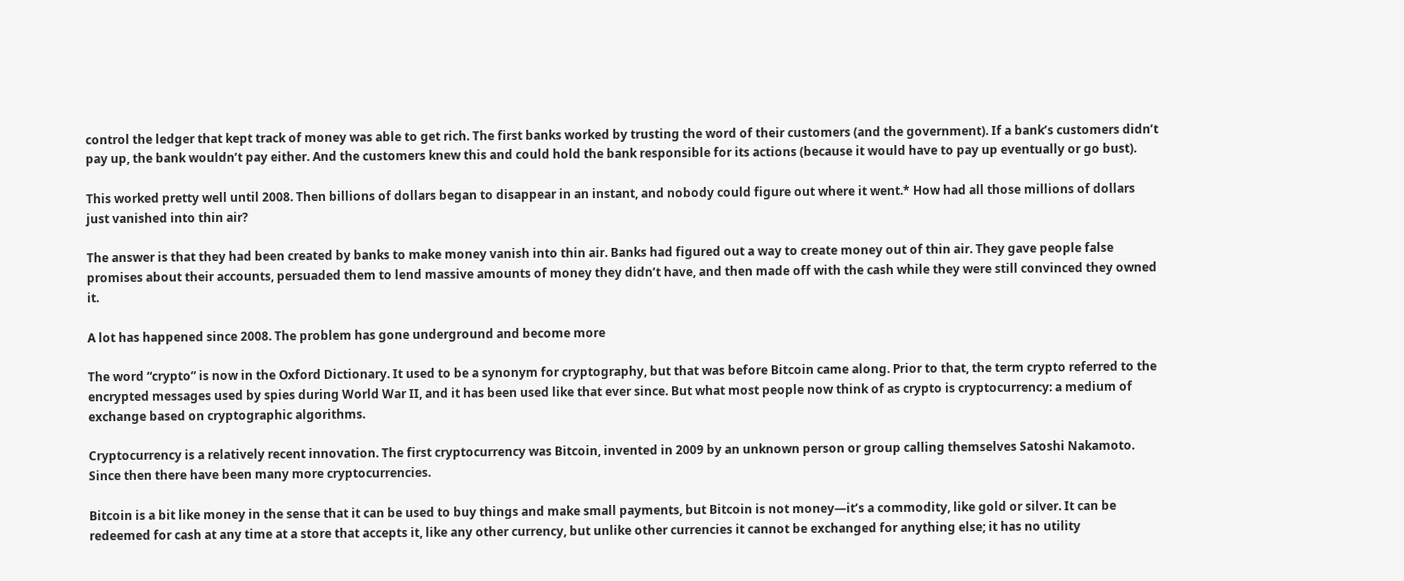control the ledger that kept track of money was able to get rich. The first banks worked by trusting the word of their customers (and the government). If a bank’s customers didn’t pay up, the bank wouldn’t pay either. And the customers knew this and could hold the bank responsible for its actions (because it would have to pay up eventually or go bust).

This worked pretty well until 2008. Then billions of dollars began to disappear in an instant, and nobody could figure out where it went.* How had all those millions of dollars just vanished into thin air?

The answer is that they had been created by banks to make money vanish into thin air. Banks had figured out a way to create money out of thin air. They gave people false promises about their accounts, persuaded them to lend massive amounts of money they didn’t have, and then made off with the cash while they were still convinced they owned it.

A lot has happened since 2008. The problem has gone underground and become more

The word “crypto” is now in the Oxford Dictionary. It used to be a synonym for cryptography, but that was before Bitcoin came along. Prior to that, the term crypto referred to the encrypted messages used by spies during World War II, and it has been used like that ever since. But what most people now think of as crypto is cryptocurrency: a medium of exchange based on cryptographic algorithms.

Cryptocurrency is a relatively recent innovation. The first cryptocurrency was Bitcoin, invented in 2009 by an unknown person or group calling themselves Satoshi Nakamoto. Since then there have been many more cryptocurrencies.

Bitcoin is a bit like money in the sense that it can be used to buy things and make small payments, but Bitcoin is not money—it’s a commodity, like gold or silver. It can be redeemed for cash at any time at a store that accepts it, like any other currency, but unlike other currencies it cannot be exchanged for anything else; it has no utility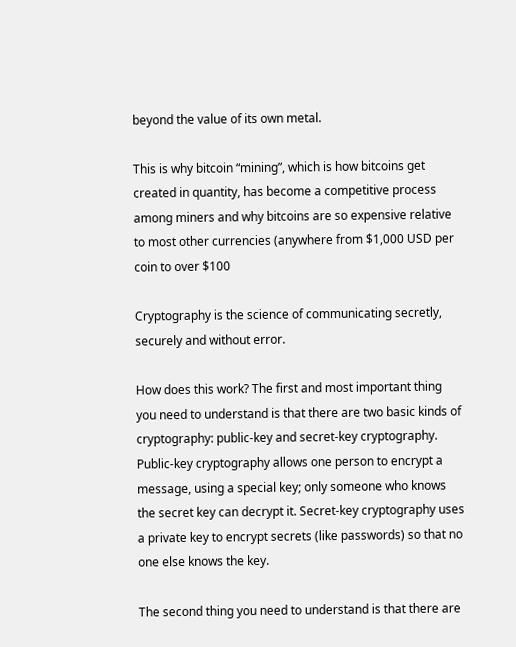beyond the value of its own metal.

This is why bitcoin “mining”, which is how bitcoins get created in quantity, has become a competitive process among miners and why bitcoins are so expensive relative to most other currencies (anywhere from $1,000 USD per coin to over $100

Cryptography is the science of communicating secretly, securely and without error.

How does this work? The first and most important thing you need to understand is that there are two basic kinds of cryptography: public-key and secret-key cryptography. Public-key cryptography allows one person to encrypt a message, using a special key; only someone who knows the secret key can decrypt it. Secret-key cryptography uses a private key to encrypt secrets (like passwords) so that no one else knows the key.

The second thing you need to understand is that there are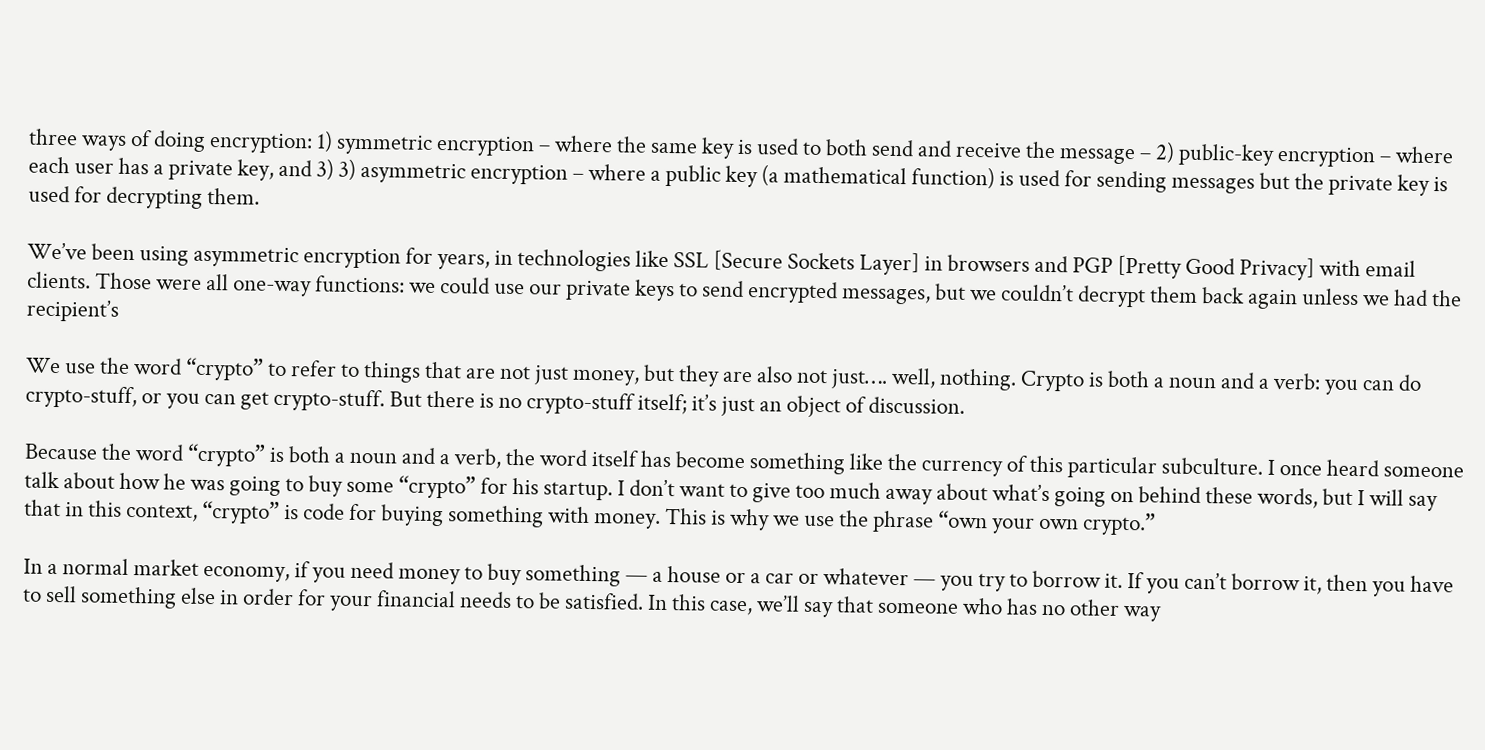three ways of doing encryption: 1) symmetric encryption – where the same key is used to both send and receive the message – 2) public-key encryption – where each user has a private key, and 3) 3) asymmetric encryption – where a public key (a mathematical function) is used for sending messages but the private key is used for decrypting them.

We’ve been using asymmetric encryption for years, in technologies like SSL [Secure Sockets Layer] in browsers and PGP [Pretty Good Privacy] with email clients. Those were all one-way functions: we could use our private keys to send encrypted messages, but we couldn’t decrypt them back again unless we had the recipient’s

We use the word “crypto” to refer to things that are not just money, but they are also not just…. well, nothing. Crypto is both a noun and a verb: you can do crypto-stuff, or you can get crypto-stuff. But there is no crypto-stuff itself; it’s just an object of discussion.

Because the word “crypto” is both a noun and a verb, the word itself has become something like the currency of this particular subculture. I once heard someone talk about how he was going to buy some “crypto” for his startup. I don’t want to give too much away about what’s going on behind these words, but I will say that in this context, “crypto” is code for buying something with money. This is why we use the phrase “own your own crypto.”

In a normal market economy, if you need money to buy something — a house or a car or whatever — you try to borrow it. If you can’t borrow it, then you have to sell something else in order for your financial needs to be satisfied. In this case, we’ll say that someone who has no other way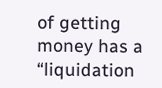of getting money has a “liquidation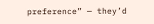preference” — they’d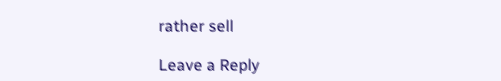rather sell

Leave a Reply